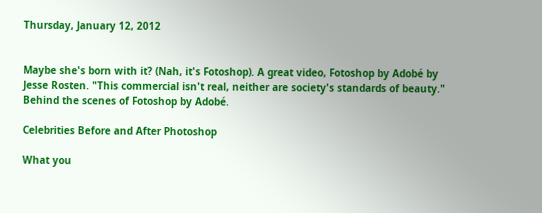Thursday, January 12, 2012


Maybe she's born with it? (Nah, it's Fotoshop). A great video, Fotoshop by Adobé by Jesse Rosten. "This commercial isn't real, neither are society's standards of beauty." Behind the scenes of Fotoshop by Adobé.

Celebrities Before and After Photoshop

What you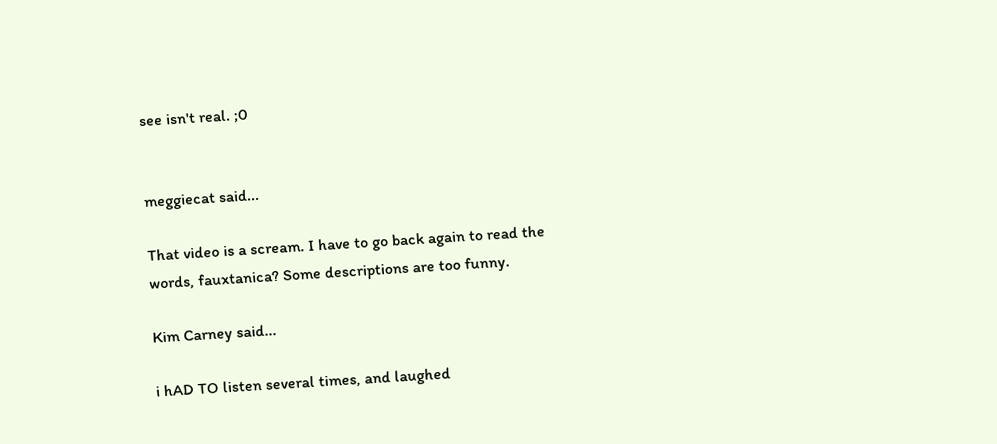see isn't real. ;0


meggiecat said...

That video is a scream. I have to go back again to read the words, fauxtanica? Some descriptions are too funny.

Kim Carney said...

i hAD TO listen several times, and laughed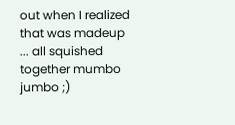out when I realized that was madeup ... all squished together mumbo jumbo ;)